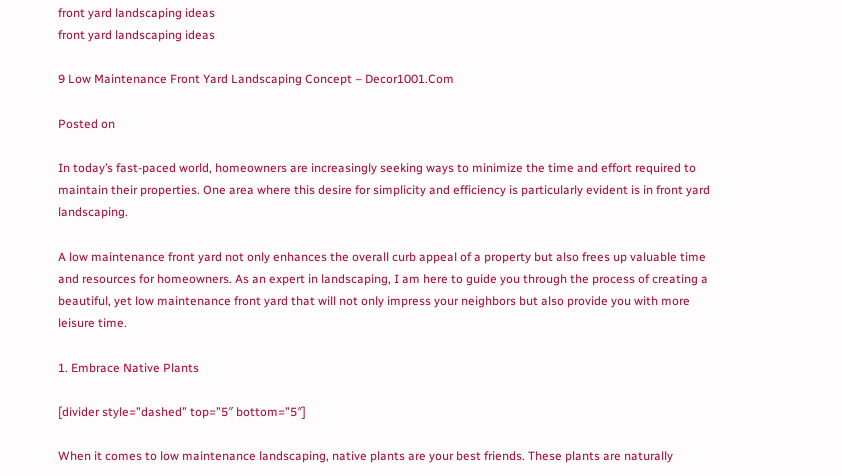front yard landscaping ideas
front yard landscaping ideas

9 Low Maintenance Front Yard Landscaping Concept – Decor1001.Com

Posted on

In today’s fast-paced world, homeowners are increasingly seeking ways to minimize the time and effort required to maintain their properties. One area where this desire for simplicity and efficiency is particularly evident is in front yard landscaping.

A low maintenance front yard not only enhances the overall curb appeal of a property but also frees up valuable time and resources for homeowners. As an expert in landscaping, I am here to guide you through the process of creating a beautiful, yet low maintenance front yard that will not only impress your neighbors but also provide you with more leisure time.

1. Embrace Native Plants

[divider style=”dashed” top=”5″ bottom=”5″]

When it comes to low maintenance landscaping, native plants are your best friends. These plants are naturally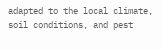adapted to the local climate, soil conditions, and pest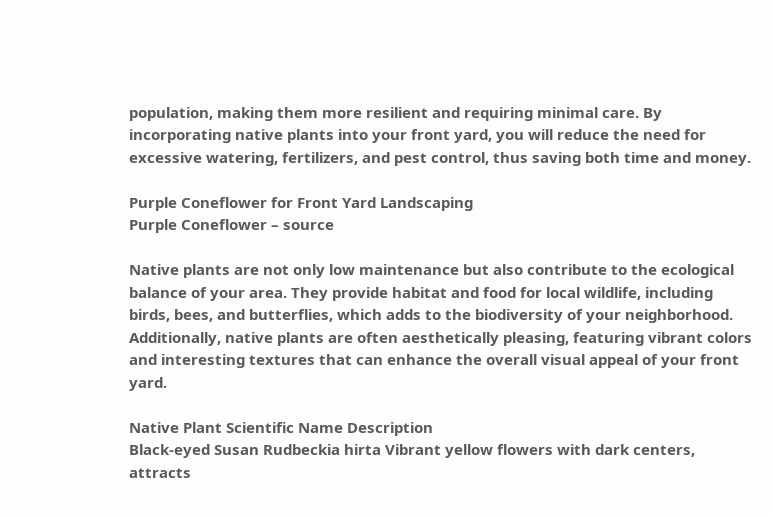population, making them more resilient and requiring minimal care. By incorporating native plants into your front yard, you will reduce the need for excessive watering, fertilizers, and pest control, thus saving both time and money.

Purple Coneflower for Front Yard Landscaping
Purple Coneflower – source

Native plants are not only low maintenance but also contribute to the ecological balance of your area. They provide habitat and food for local wildlife, including birds, bees, and butterflies, which adds to the biodiversity of your neighborhood. Additionally, native plants are often aesthetically pleasing, featuring vibrant colors and interesting textures that can enhance the overall visual appeal of your front yard.

Native Plant Scientific Name Description
Black-eyed Susan Rudbeckia hirta Vibrant yellow flowers with dark centers, attracts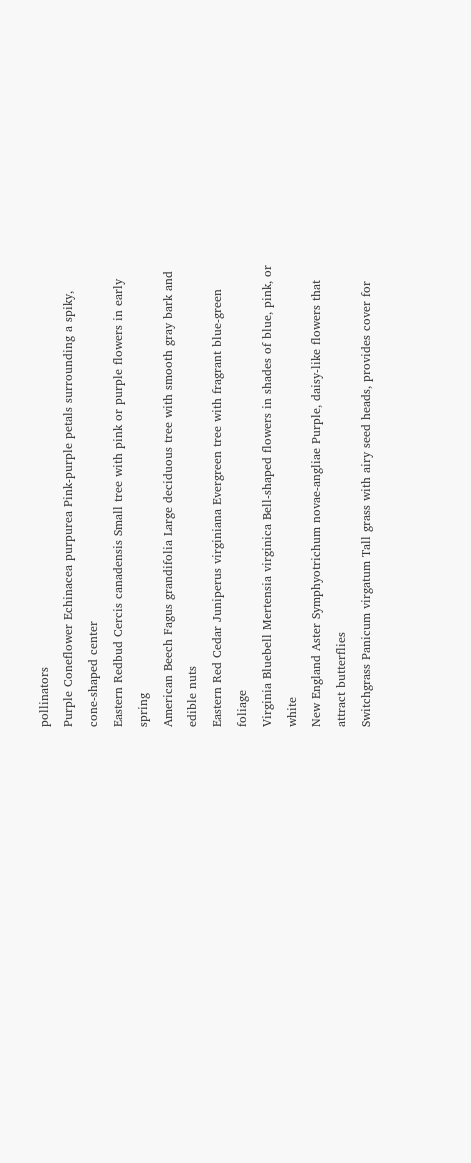pollinators
Purple Coneflower Echinacea purpurea Pink-purple petals surrounding a spiky, cone-shaped center
Eastern Redbud Cercis canadensis Small tree with pink or purple flowers in early spring
American Beech Fagus grandifolia Large deciduous tree with smooth gray bark and edible nuts
Eastern Red Cedar Juniperus virginiana Evergreen tree with fragrant blue-green foliage
Virginia Bluebell Mertensia virginica Bell-shaped flowers in shades of blue, pink, or white
New England Aster Symphyotrichum novae-angliae Purple, daisy-like flowers that attract butterflies
Switchgrass Panicum virgatum Tall grass with airy seed heads, provides cover for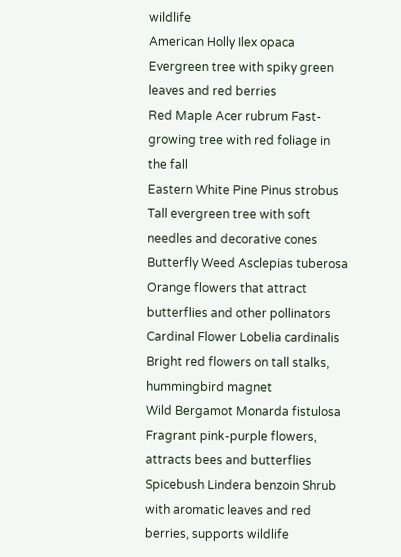wildlife
American Holly Ilex opaca Evergreen tree with spiky green leaves and red berries
Red Maple Acer rubrum Fast-growing tree with red foliage in the fall
Eastern White Pine Pinus strobus Tall evergreen tree with soft needles and decorative cones
Butterfly Weed Asclepias tuberosa Orange flowers that attract butterflies and other pollinators
Cardinal Flower Lobelia cardinalis Bright red flowers on tall stalks, hummingbird magnet
Wild Bergamot Monarda fistulosa Fragrant pink-purple flowers, attracts bees and butterflies
Spicebush Lindera benzoin Shrub with aromatic leaves and red berries, supports wildlife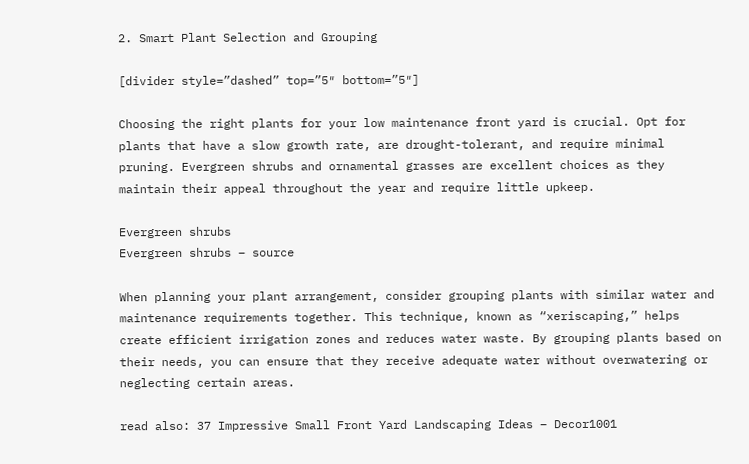2. Smart Plant Selection and Grouping

[divider style=”dashed” top=”5″ bottom=”5″]

Choosing the right plants for your low maintenance front yard is crucial. Opt for plants that have a slow growth rate, are drought-tolerant, and require minimal pruning. Evergreen shrubs and ornamental grasses are excellent choices as they maintain their appeal throughout the year and require little upkeep.

Evergreen shrubs
Evergreen shrubs – source

When planning your plant arrangement, consider grouping plants with similar water and maintenance requirements together. This technique, known as “xeriscaping,” helps create efficient irrigation zones and reduces water waste. By grouping plants based on their needs, you can ensure that they receive adequate water without overwatering or neglecting certain areas.

read also: 37 Impressive Small Front Yard Landscaping Ideas – Decor1001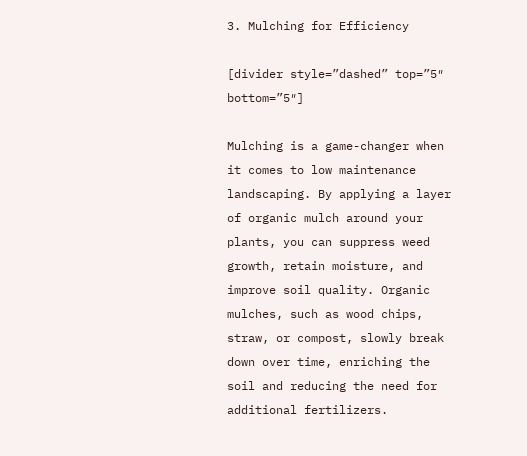3. Mulching for Efficiency

[divider style=”dashed” top=”5″ bottom=”5″]

Mulching is a game-changer when it comes to low maintenance landscaping. By applying a layer of organic mulch around your plants, you can suppress weed growth, retain moisture, and improve soil quality. Organic mulches, such as wood chips, straw, or compost, slowly break down over time, enriching the soil and reducing the need for additional fertilizers.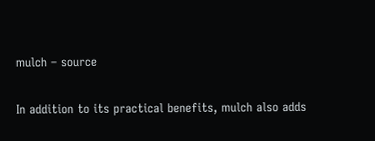mulch – source

In addition to its practical benefits, mulch also adds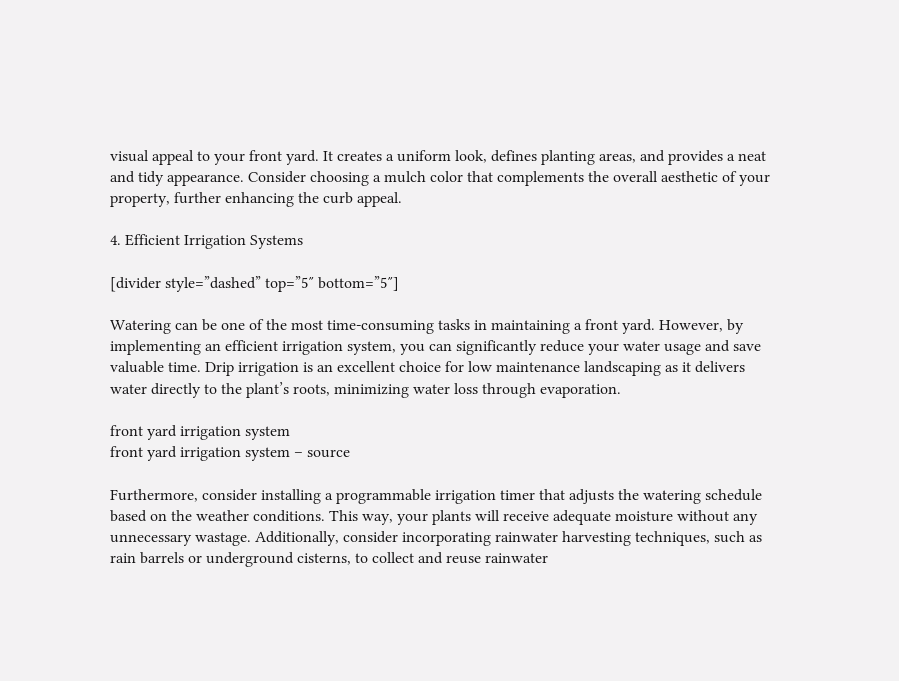visual appeal to your front yard. It creates a uniform look, defines planting areas, and provides a neat and tidy appearance. Consider choosing a mulch color that complements the overall aesthetic of your property, further enhancing the curb appeal.

4. Efficient Irrigation Systems

[divider style=”dashed” top=”5″ bottom=”5″]

Watering can be one of the most time-consuming tasks in maintaining a front yard. However, by implementing an efficient irrigation system, you can significantly reduce your water usage and save valuable time. Drip irrigation is an excellent choice for low maintenance landscaping as it delivers water directly to the plant’s roots, minimizing water loss through evaporation.

front yard irrigation system
front yard irrigation system – source

Furthermore, consider installing a programmable irrigation timer that adjusts the watering schedule based on the weather conditions. This way, your plants will receive adequate moisture without any unnecessary wastage. Additionally, consider incorporating rainwater harvesting techniques, such as rain barrels or underground cisterns, to collect and reuse rainwater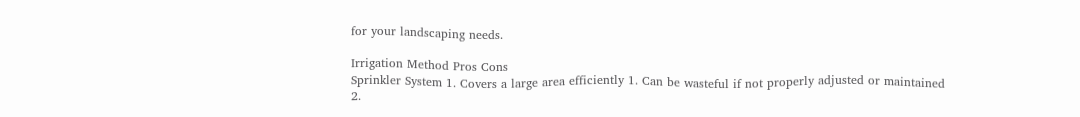for your landscaping needs.

Irrigation Method Pros Cons
Sprinkler System 1. Covers a large area efficiently 1. Can be wasteful if not properly adjusted or maintained
2.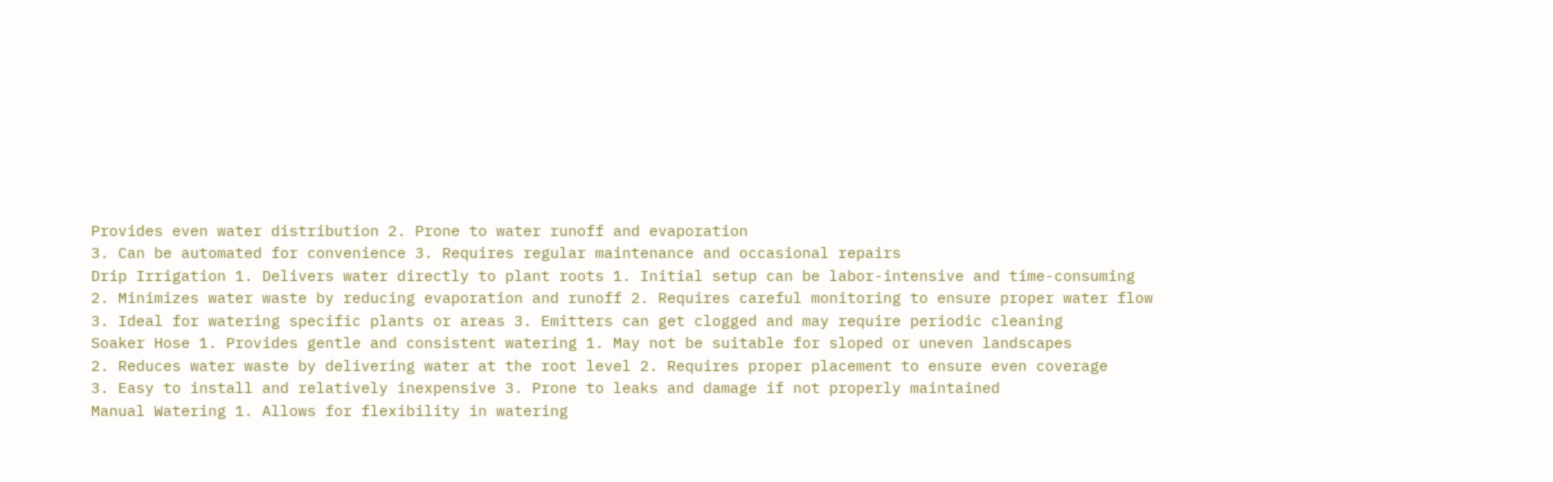Provides even water distribution 2. Prone to water runoff and evaporation
3. Can be automated for convenience 3. Requires regular maintenance and occasional repairs
Drip Irrigation 1. Delivers water directly to plant roots 1. Initial setup can be labor-intensive and time-consuming
2. Minimizes water waste by reducing evaporation and runoff 2. Requires careful monitoring to ensure proper water flow
3. Ideal for watering specific plants or areas 3. Emitters can get clogged and may require periodic cleaning
Soaker Hose 1. Provides gentle and consistent watering 1. May not be suitable for sloped or uneven landscapes
2. Reduces water waste by delivering water at the root level 2. Requires proper placement to ensure even coverage
3. Easy to install and relatively inexpensive 3. Prone to leaks and damage if not properly maintained
Manual Watering 1. Allows for flexibility in watering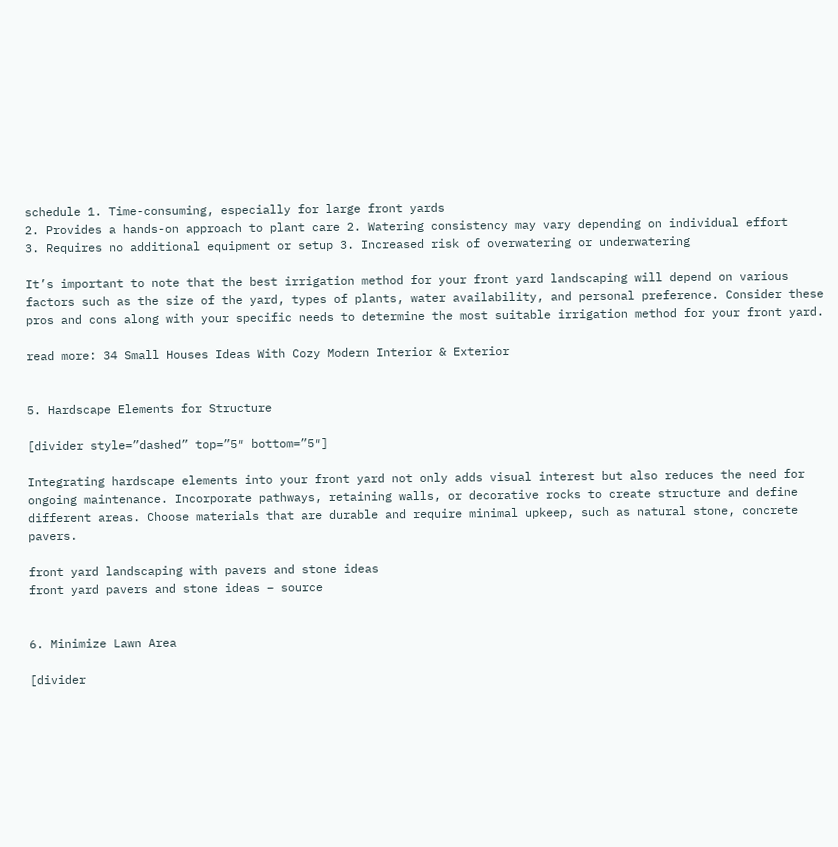schedule 1. Time-consuming, especially for large front yards
2. Provides a hands-on approach to plant care 2. Watering consistency may vary depending on individual effort
3. Requires no additional equipment or setup 3. Increased risk of overwatering or underwatering

It’s important to note that the best irrigation method for your front yard landscaping will depend on various factors such as the size of the yard, types of plants, water availability, and personal preference. Consider these pros and cons along with your specific needs to determine the most suitable irrigation method for your front yard.

read more: 34 Small Houses Ideas With Cozy Modern Interior & Exterior


5. Hardscape Elements for Structure

[divider style=”dashed” top=”5″ bottom=”5″]

Integrating hardscape elements into your front yard not only adds visual interest but also reduces the need for ongoing maintenance. Incorporate pathways, retaining walls, or decorative rocks to create structure and define different areas. Choose materials that are durable and require minimal upkeep, such as natural stone, concrete pavers.

front yard landscaping with pavers and stone ideas
front yard pavers and stone ideas – source


6. Minimize Lawn Area

[divider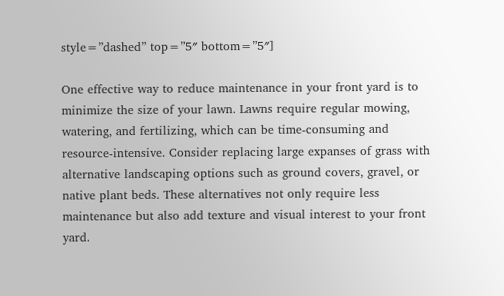style=”dashed” top=”5″ bottom=”5″]

One effective way to reduce maintenance in your front yard is to minimize the size of your lawn. Lawns require regular mowing, watering, and fertilizing, which can be time-consuming and resource-intensive. Consider replacing large expanses of grass with alternative landscaping options such as ground covers, gravel, or native plant beds. These alternatives not only require less maintenance but also add texture and visual interest to your front yard.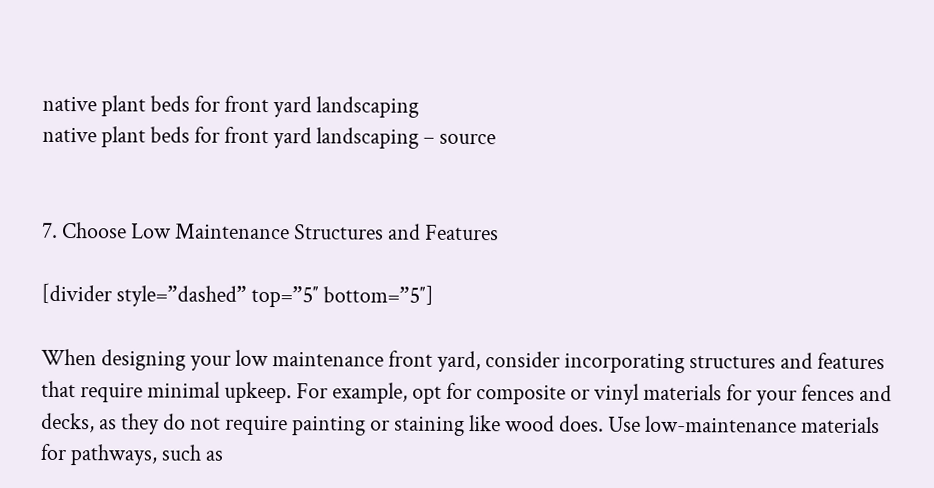native plant beds for front yard landscaping
native plant beds for front yard landscaping – source


7. Choose Low Maintenance Structures and Features

[divider style=”dashed” top=”5″ bottom=”5″]

When designing your low maintenance front yard, consider incorporating structures and features that require minimal upkeep. For example, opt for composite or vinyl materials for your fences and decks, as they do not require painting or staining like wood does. Use low-maintenance materials for pathways, such as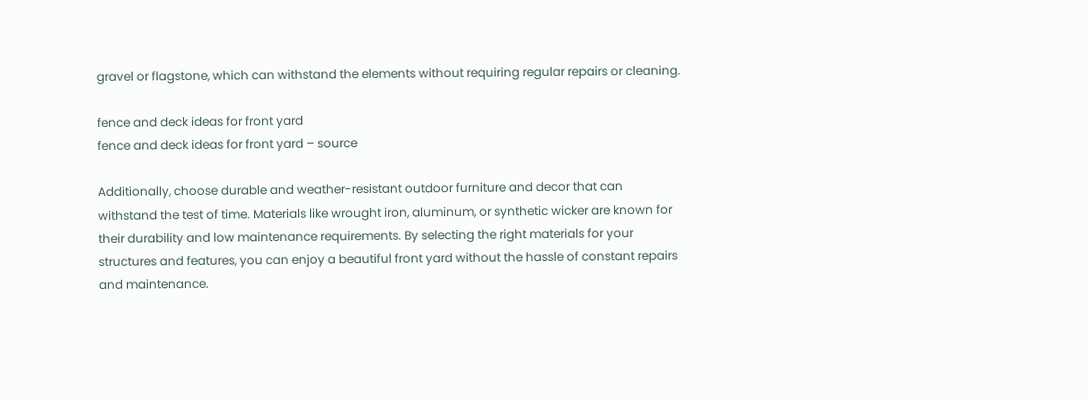gravel or flagstone, which can withstand the elements without requiring regular repairs or cleaning.

fence and deck ideas for front yard
fence and deck ideas for front yard – source

Additionally, choose durable and weather-resistant outdoor furniture and decor that can withstand the test of time. Materials like wrought iron, aluminum, or synthetic wicker are known for their durability and low maintenance requirements. By selecting the right materials for your structures and features, you can enjoy a beautiful front yard without the hassle of constant repairs and maintenance.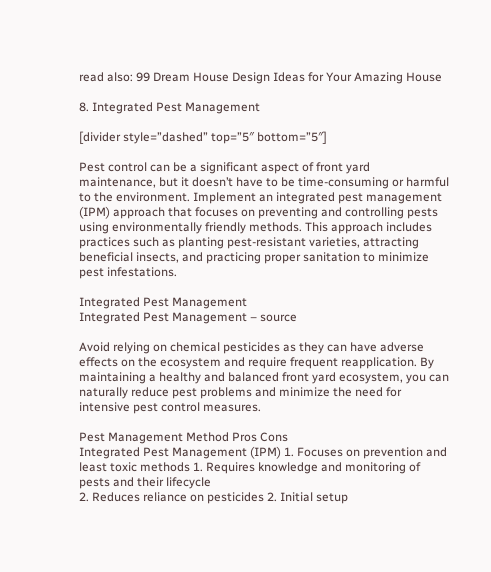read also: 99 Dream House Design Ideas for Your Amazing House

8. Integrated Pest Management

[divider style=”dashed” top=”5″ bottom=”5″]

Pest control can be a significant aspect of front yard maintenance, but it doesn’t have to be time-consuming or harmful to the environment. Implement an integrated pest management (IPM) approach that focuses on preventing and controlling pests using environmentally friendly methods. This approach includes practices such as planting pest-resistant varieties, attracting beneficial insects, and practicing proper sanitation to minimize pest infestations.

Integrated Pest Management
Integrated Pest Management – source

Avoid relying on chemical pesticides as they can have adverse effects on the ecosystem and require frequent reapplication. By maintaining a healthy and balanced front yard ecosystem, you can naturally reduce pest problems and minimize the need for intensive pest control measures.

Pest Management Method Pros Cons
Integrated Pest Management (IPM) 1. Focuses on prevention and least toxic methods 1. Requires knowledge and monitoring of pests and their lifecycle
2. Reduces reliance on pesticides 2. Initial setup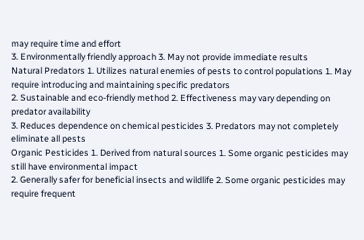may require time and effort
3. Environmentally friendly approach 3. May not provide immediate results
Natural Predators 1. Utilizes natural enemies of pests to control populations 1. May require introducing and maintaining specific predators
2. Sustainable and eco-friendly method 2. Effectiveness may vary depending on predator availability
3. Reduces dependence on chemical pesticides 3. Predators may not completely eliminate all pests
Organic Pesticides 1. Derived from natural sources 1. Some organic pesticides may still have environmental impact
2. Generally safer for beneficial insects and wildlife 2. Some organic pesticides may require frequent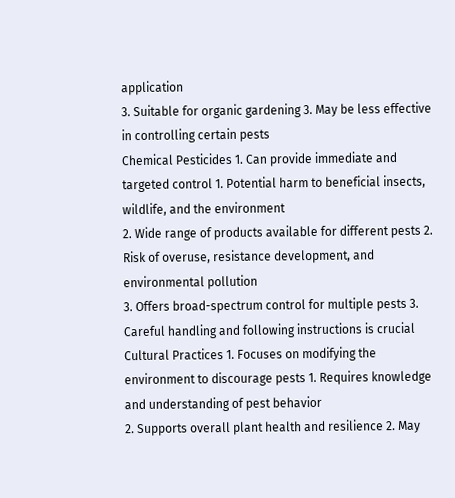application
3. Suitable for organic gardening 3. May be less effective in controlling certain pests
Chemical Pesticides 1. Can provide immediate and targeted control 1. Potential harm to beneficial insects, wildlife, and the environment
2. Wide range of products available for different pests 2. Risk of overuse, resistance development, and environmental pollution
3. Offers broad-spectrum control for multiple pests 3. Careful handling and following instructions is crucial
Cultural Practices 1. Focuses on modifying the environment to discourage pests 1. Requires knowledge and understanding of pest behavior
2. Supports overall plant health and resilience 2. May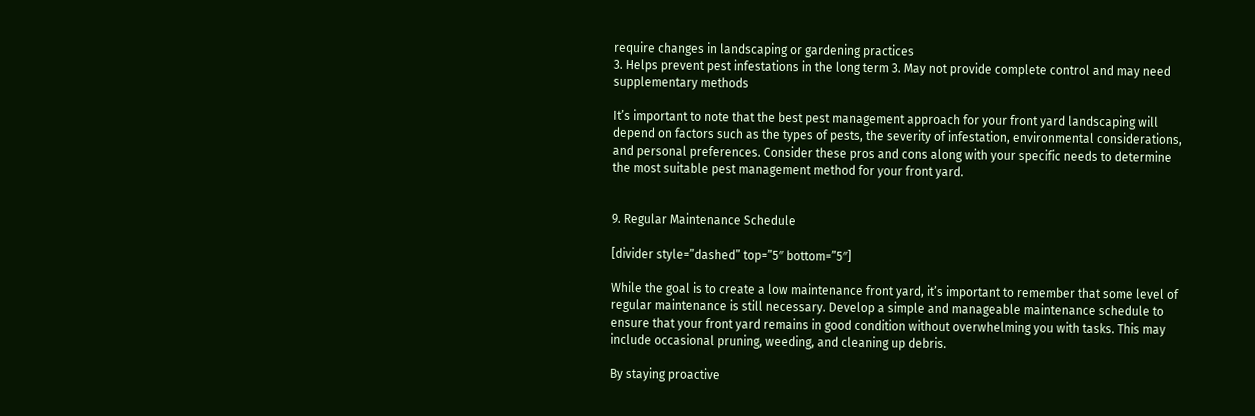require changes in landscaping or gardening practices
3. Helps prevent pest infestations in the long term 3. May not provide complete control and may need supplementary methods

It’s important to note that the best pest management approach for your front yard landscaping will depend on factors such as the types of pests, the severity of infestation, environmental considerations, and personal preferences. Consider these pros and cons along with your specific needs to determine the most suitable pest management method for your front yard.


9. Regular Maintenance Schedule

[divider style=”dashed” top=”5″ bottom=”5″]

While the goal is to create a low maintenance front yard, it’s important to remember that some level of regular maintenance is still necessary. Develop a simple and manageable maintenance schedule to ensure that your front yard remains in good condition without overwhelming you with tasks. This may include occasional pruning, weeding, and cleaning up debris.

By staying proactive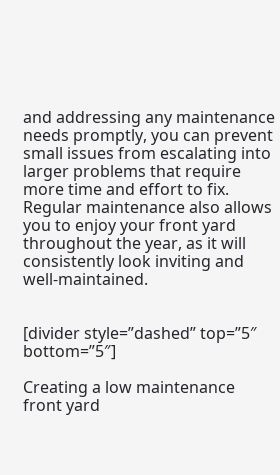and addressing any maintenance needs promptly, you can prevent small issues from escalating into larger problems that require more time and effort to fix. Regular maintenance also allows you to enjoy your front yard throughout the year, as it will consistently look inviting and well-maintained.


[divider style=”dashed” top=”5″ bottom=”5″]

Creating a low maintenance front yard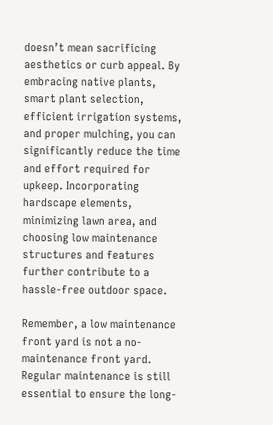doesn’t mean sacrificing aesthetics or curb appeal. By embracing native plants, smart plant selection, efficient irrigation systems, and proper mulching, you can significantly reduce the time and effort required for upkeep. Incorporating hardscape elements, minimizing lawn area, and choosing low maintenance structures and features further contribute to a hassle-free outdoor space.

Remember, a low maintenance front yard is not a no-maintenance front yard. Regular maintenance is still essential to ensure the long-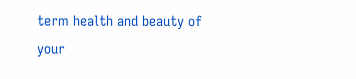term health and beauty of your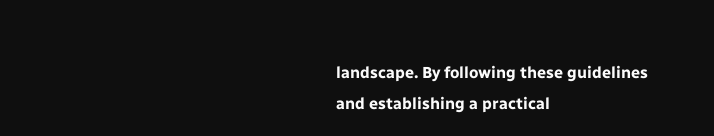landscape. By following these guidelines and establishing a practical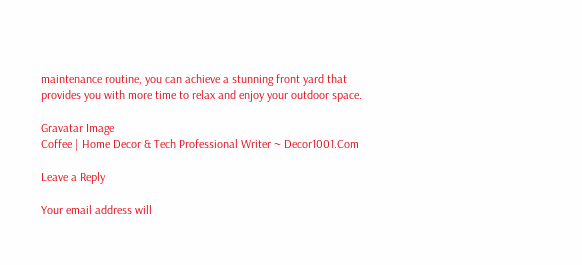maintenance routine, you can achieve a stunning front yard that provides you with more time to relax and enjoy your outdoor space.

Gravatar Image
Coffee | Home Decor & Tech Professional Writer ~ Decor1001.Com

Leave a Reply

Your email address will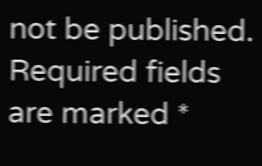not be published. Required fields are marked *